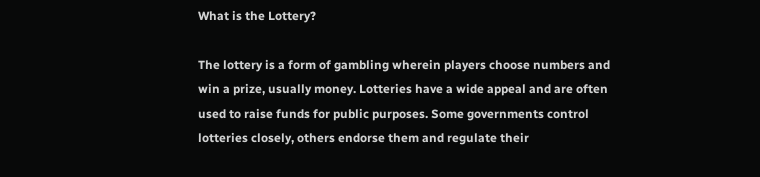What is the Lottery?

The lottery is a form of gambling wherein players choose numbers and win a prize, usually money. Lotteries have a wide appeal and are often used to raise funds for public purposes. Some governments control lotteries closely, others endorse them and regulate their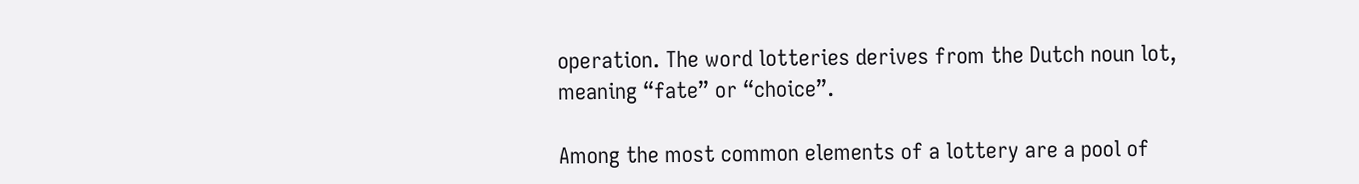operation. The word lotteries derives from the Dutch noun lot, meaning “fate” or “choice”.

Among the most common elements of a lottery are a pool of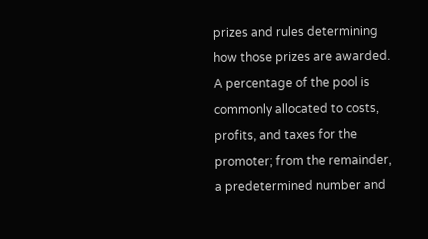prizes and rules determining how those prizes are awarded. A percentage of the pool is commonly allocated to costs, profits, and taxes for the promoter; from the remainder, a predetermined number and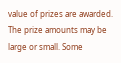value of prizes are awarded. The prize amounts may be large or small. Some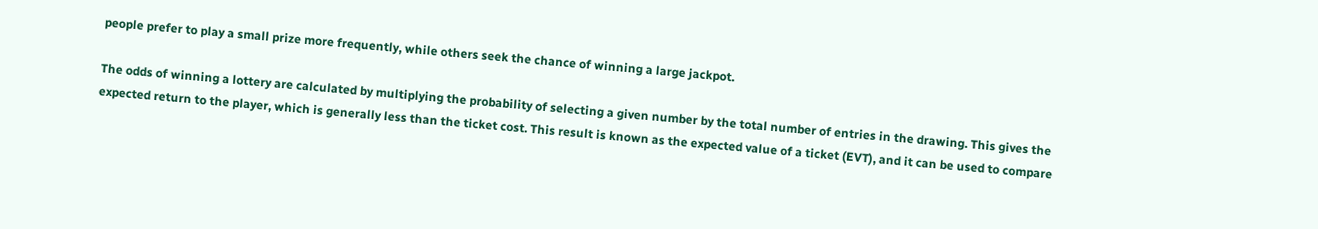people prefer to play a small prize more frequently, while others seek the chance of winning a large jackpot.

The odds of winning a lottery are calculated by multiplying the probability of selecting a given number by the total number of entries in the drawing. This gives the expected return to the player, which is generally less than the ticket cost. This result is known as the expected value of a ticket (EVT), and it can be used to compare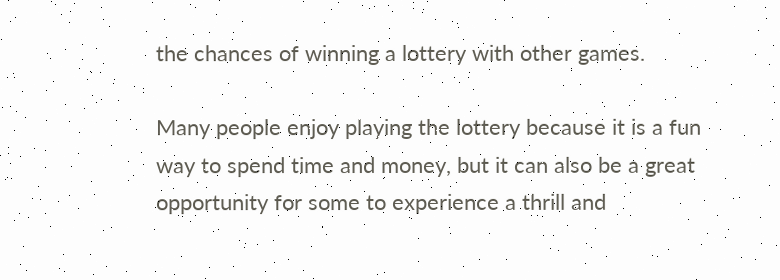the chances of winning a lottery with other games.

Many people enjoy playing the lottery because it is a fun way to spend time and money, but it can also be a great opportunity for some to experience a thrill and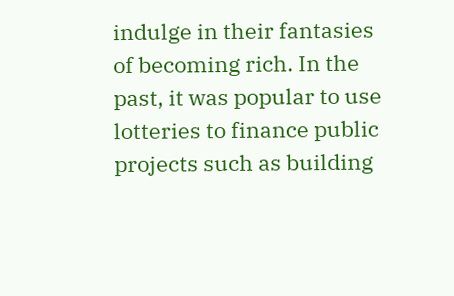indulge in their fantasies of becoming rich. In the past, it was popular to use lotteries to finance public projects such as building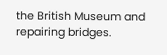the British Museum and repairing bridges.